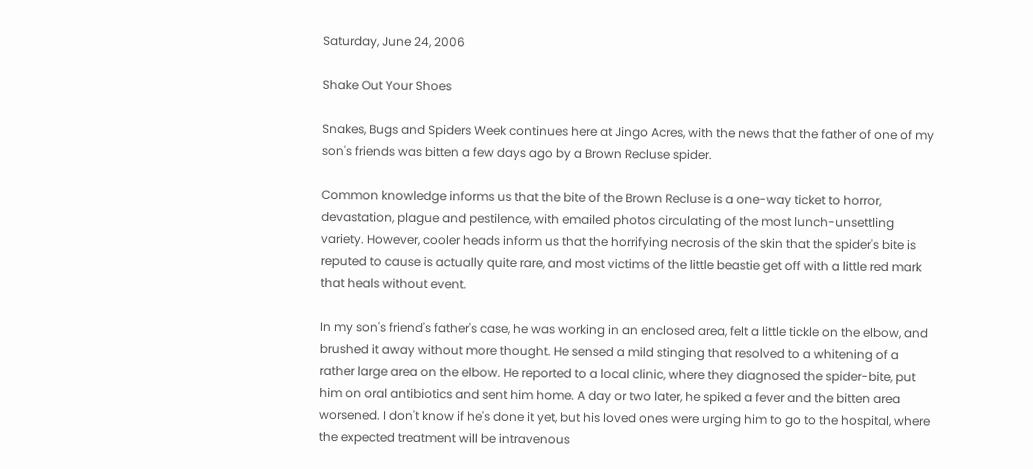Saturday, June 24, 2006

Shake Out Your Shoes

Snakes, Bugs and Spiders Week continues here at Jingo Acres, with the news that the father of one of my son's friends was bitten a few days ago by a Brown Recluse spider.

Common knowledge informs us that the bite of the Brown Recluse is a one-way ticket to horror, devastation, plague and pestilence, with emailed photos circulating of the most lunch-unsettling variety. However, cooler heads inform us that the horrifying necrosis of the skin that the spider's bite is reputed to cause is actually quite rare, and most victims of the little beastie get off with a little red mark that heals without event.

In my son's friend's father's case, he was working in an enclosed area, felt a little tickle on the elbow, and brushed it away without more thought. He sensed a mild stinging that resolved to a whitening of a rather large area on the elbow. He reported to a local clinic, where they diagnosed the spider-bite, put him on oral antibiotics and sent him home. A day or two later, he spiked a fever and the bitten area worsened. I don't know if he's done it yet, but his loved ones were urging him to go to the hospital, where the expected treatment will be intravenous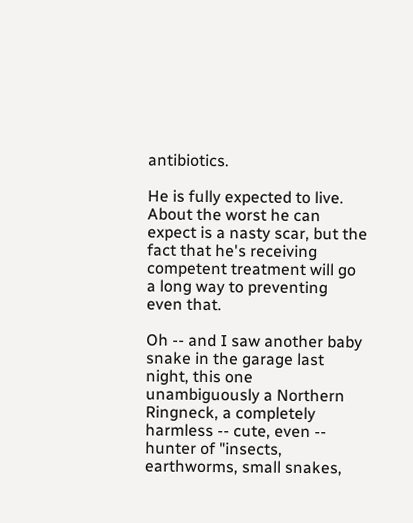antibiotics.

He is fully expected to live. About the worst he can expect is a nasty scar, but the fact that he's receiving competent treatment will go a long way to preventing even that.

Oh -- and I saw another baby snake in the garage last night, this one unambiguously a Northern Ringneck, a completely harmless -- cute, even -- hunter of "insects, earthworms, small snakes,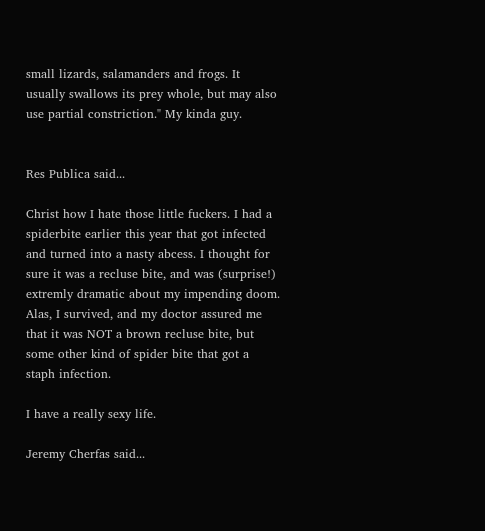small lizards, salamanders and frogs. It usually swallows its prey whole, but may also use partial constriction." My kinda guy.


Res Publica said...

Christ how I hate those little fuckers. I had a spiderbite earlier this year that got infected and turned into a nasty abcess. I thought for sure it was a recluse bite, and was (surprise!) extremly dramatic about my impending doom. Alas, I survived, and my doctor assured me that it was NOT a brown recluse bite, but some other kind of spider bite that got a staph infection.

I have a really sexy life.

Jeremy Cherfas said...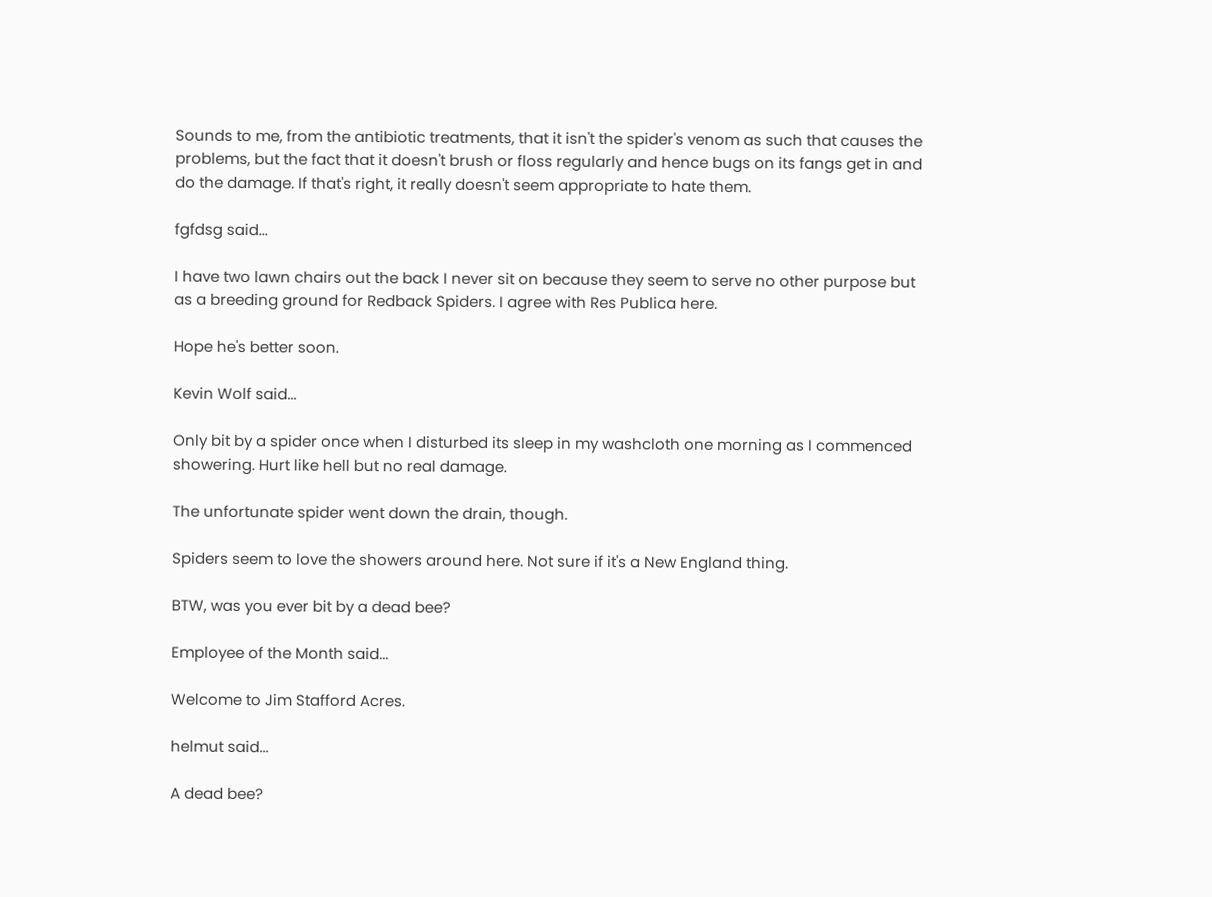Sounds to me, from the antibiotic treatments, that it isn't the spider's venom as such that causes the problems, but the fact that it doesn't brush or floss regularly and hence bugs on its fangs get in and do the damage. If that's right, it really doesn't seem appropriate to hate them.

fgfdsg said...

I have two lawn chairs out the back I never sit on because they seem to serve no other purpose but as a breeding ground for Redback Spiders. I agree with Res Publica here.

Hope he's better soon.

Kevin Wolf said...

Only bit by a spider once when I disturbed its sleep in my washcloth one morning as I commenced showering. Hurt like hell but no real damage.

The unfortunate spider went down the drain, though.

Spiders seem to love the showers around here. Not sure if it's a New England thing.

BTW, was you ever bit by a dead bee?

Employee of the Month said...

Welcome to Jim Stafford Acres.

helmut said...

A dead bee?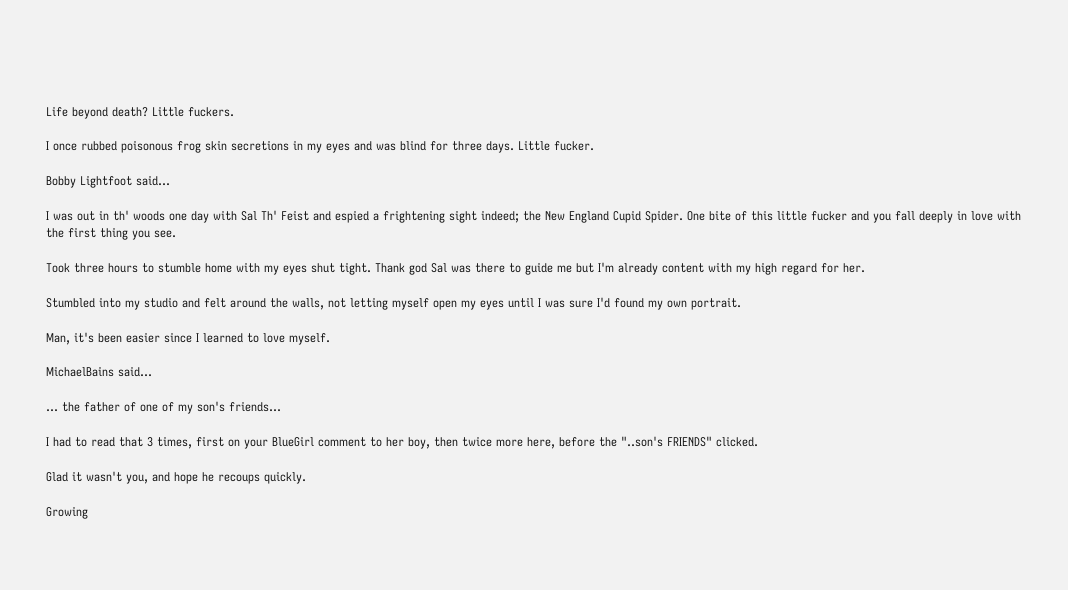Life beyond death? Little fuckers.

I once rubbed poisonous frog skin secretions in my eyes and was blind for three days. Little fucker.

Bobby Lightfoot said...

I was out in th' woods one day with Sal Th' Feist and espied a frightening sight indeed; the New England Cupid Spider. One bite of this little fucker and you fall deeply in love with the first thing you see.

Took three hours to stumble home with my eyes shut tight. Thank god Sal was there to guide me but I'm already content with my high regard for her.

Stumbled into my studio and felt around the walls, not letting myself open my eyes until I was sure I'd found my own portrait.

Man, it's been easier since I learned to love myself.

MichaelBains said...

... the father of one of my son's friends...

I had to read that 3 times, first on your BlueGirl comment to her boy, then twice more here, before the "..son's FRIENDS" clicked.

Glad it wasn't you, and hope he recoups quickly.

Growing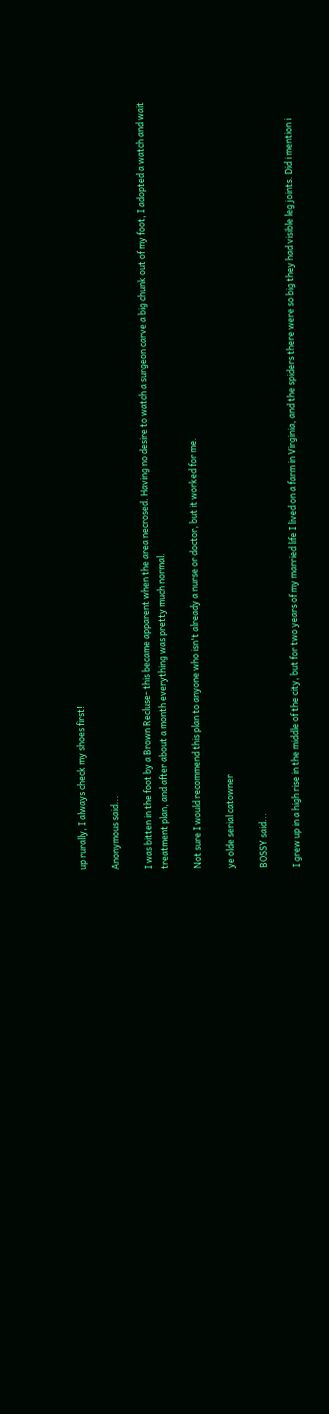up rurally, I always check my shoes first!

Anonymous said...

I was bitten in the foot by a Brown Recluse- this became apparent when the area necrosed. Having no desire to watch a surgeon carve a big chunk out of my foot, I adopted a watch and wait treatment plan, and after about a month everything was pretty much normal.

Not sure I would recommend this plan to anyone who isn't already a nurse or doctor, but it worked for me.

ye olde serial catowner

BOSSY said...

I grew up in a high rise in the middle of the city, but for two years of my married life I lived on a farm in Virginia, and the spiders there were so big they had visible leg joints. Did i mention i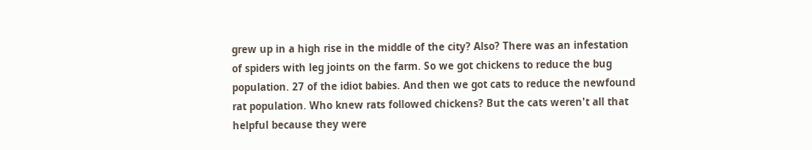grew up in a high rise in the middle of the city? Also? There was an infestation of spiders with leg joints on the farm. So we got chickens to reduce the bug population. 27 of the idiot babies. And then we got cats to reduce the newfound rat population. Who knew rats followed chickens? But the cats weren't all that helpful because they were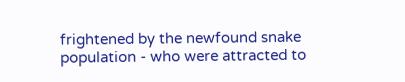frightened by the newfound snake population - who were attracted to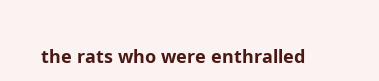the rats who were enthralled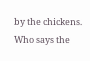by the chickens. Who says the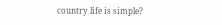country life is simple?